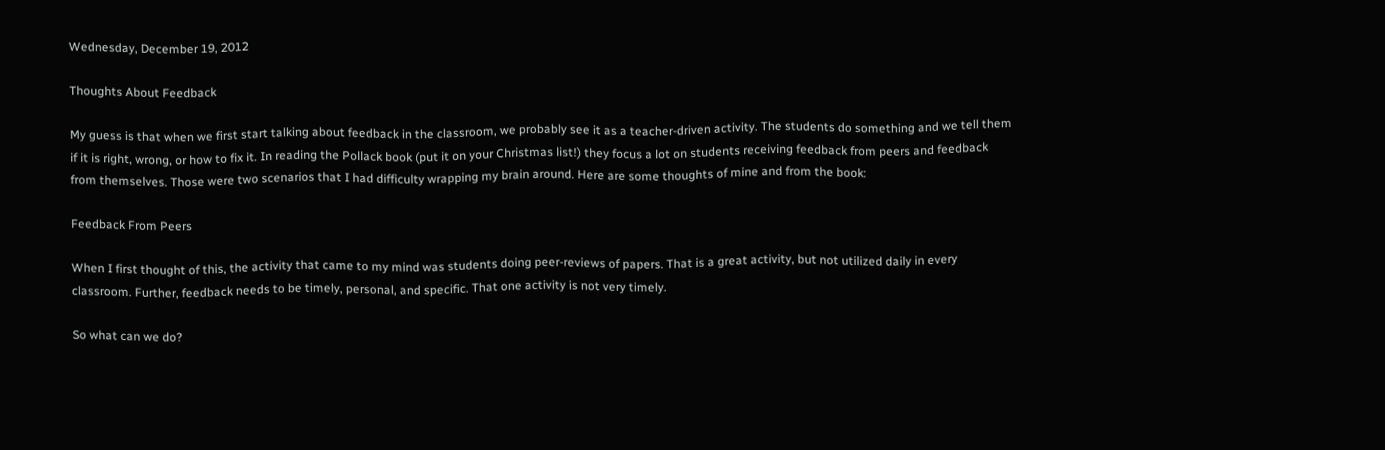Wednesday, December 19, 2012

Thoughts About Feedback

My guess is that when we first start talking about feedback in the classroom, we probably see it as a teacher-driven activity. The students do something and we tell them if it is right, wrong, or how to fix it. In reading the Pollack book (put it on your Christmas list!) they focus a lot on students receiving feedback from peers and feedback from themselves. Those were two scenarios that I had difficulty wrapping my brain around. Here are some thoughts of mine and from the book:

Feedback From Peers

When I first thought of this, the activity that came to my mind was students doing peer-reviews of papers. That is a great activity, but not utilized daily in every classroom. Further, feedback needs to be timely, personal, and specific. That one activity is not very timely.

So what can we do?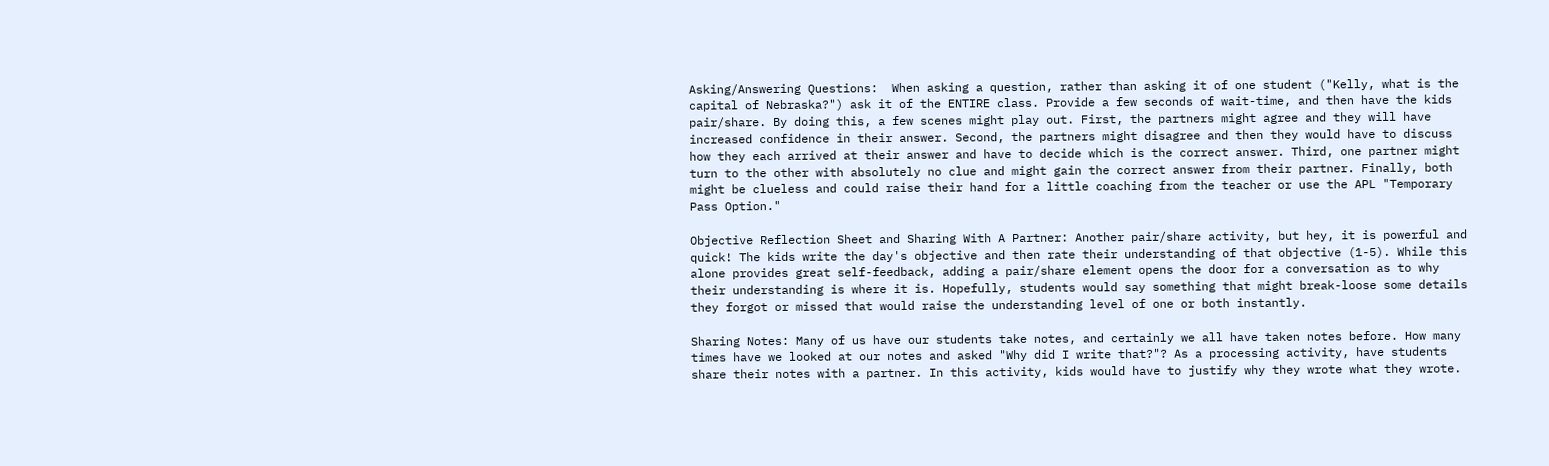Asking/Answering Questions:  When asking a question, rather than asking it of one student ("Kelly, what is the capital of Nebraska?") ask it of the ENTIRE class. Provide a few seconds of wait-time, and then have the kids pair/share. By doing this, a few scenes might play out. First, the partners might agree and they will have increased confidence in their answer. Second, the partners might disagree and then they would have to discuss how they each arrived at their answer and have to decide which is the correct answer. Third, one partner might turn to the other with absolutely no clue and might gain the correct answer from their partner. Finally, both might be clueless and could raise their hand for a little coaching from the teacher or use the APL "Temporary Pass Option."

Objective Reflection Sheet and Sharing With A Partner: Another pair/share activity, but hey, it is powerful and quick! The kids write the day's objective and then rate their understanding of that objective (1-5). While this alone provides great self-feedback, adding a pair/share element opens the door for a conversation as to why their understanding is where it is. Hopefully, students would say something that might break-loose some details they forgot or missed that would raise the understanding level of one or both instantly.

Sharing Notes: Many of us have our students take notes, and certainly we all have taken notes before. How many times have we looked at our notes and asked "Why did I write that?"? As a processing activity, have students share their notes with a partner. In this activity, kids would have to justify why they wrote what they wrote.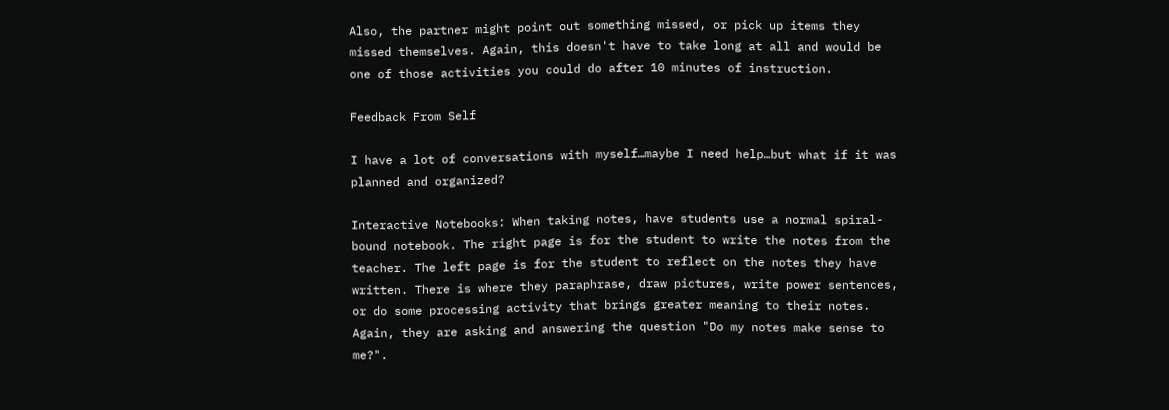Also, the partner might point out something missed, or pick up items they missed themselves. Again, this doesn't have to take long at all and would be one of those activities you could do after 10 minutes of instruction.

Feedback From Self

I have a lot of conversations with myself…maybe I need help…but what if it was planned and organized?

Interactive Notebooks: When taking notes, have students use a normal spiral-bound notebook. The right page is for the student to write the notes from the teacher. The left page is for the student to reflect on the notes they have written. There is where they paraphrase, draw pictures, write power sentences, or do some processing activity that brings greater meaning to their notes. Again, they are asking and answering the question "Do my notes make sense to me?".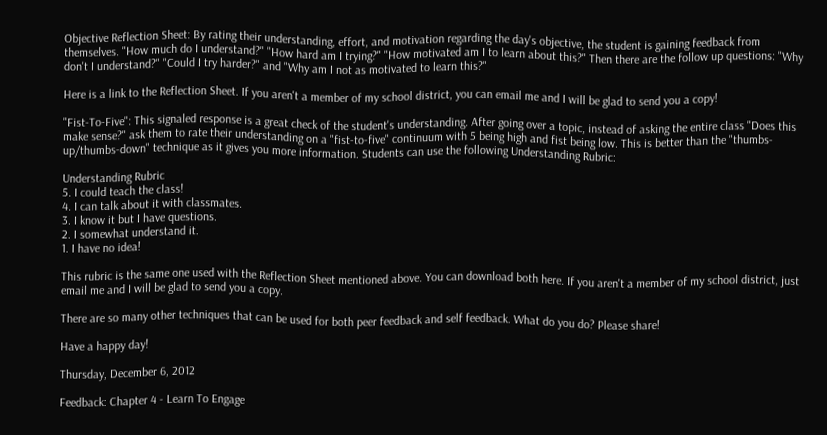Objective Reflection Sheet: By rating their understanding, effort, and motivation regarding the day's objective, the student is gaining feedback from themselves. "How much do I understand?" "How hard am I trying?" "How motivated am I to learn about this?" Then there are the follow up questions: "Why don't I understand?" "Could I try harder?" and "Why am I not as motivated to learn this?"

Here is a link to the Reflection Sheet. If you aren't a member of my school district, you can email me and I will be glad to send you a copy!

"Fist-To-Five": This signaled response is a great check of the student's understanding. After going over a topic, instead of asking the entire class "Does this make sense?" ask them to rate their understanding on a "fist-to-five" continuum with 5 being high and fist being low. This is better than the "thumbs-up/thumbs-down" technique as it gives you more information. Students can use the following Understanding Rubric:

Understanding Rubric
5. I could teach the class!
4. I can talk about it with classmates.
3. I know it but I have questions.
2. I somewhat understand it.
1. I have no idea!

This rubric is the same one used with the Reflection Sheet mentioned above. You can download both here. If you aren't a member of my school district, just email me and I will be glad to send you a copy.

There are so many other techniques that can be used for both peer feedback and self feedback. What do you do? Please share!

Have a happy day!

Thursday, December 6, 2012

Feedback: Chapter 4 - Learn To Engage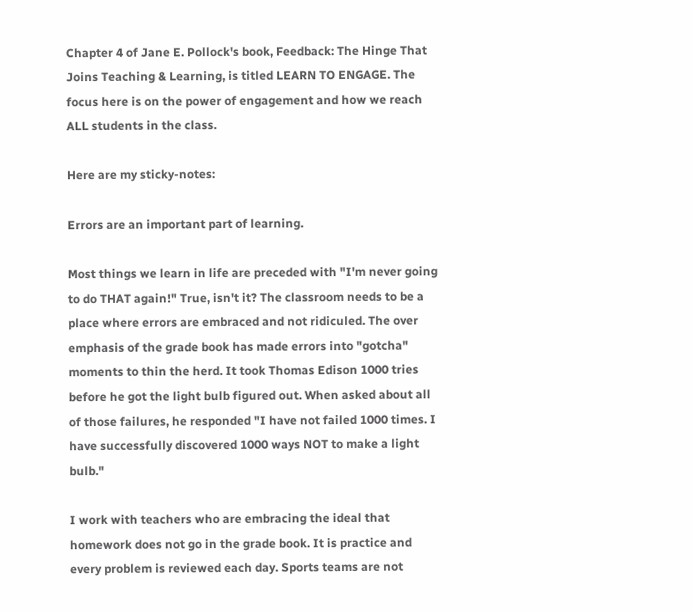Chapter 4 of Jane E. Pollock's book, Feedback: The Hinge That Joins Teaching & Learning, is titled LEARN TO ENGAGE. The focus here is on the power of engagement and how we reach ALL students in the class.

Here are my sticky-notes:

Errors are an important part of learning.

Most things we learn in life are preceded with "I'm never going to do THAT again!" True, isn't it? The classroom needs to be a place where errors are embraced and not ridiculed. The over emphasis of the grade book has made errors into "gotcha" moments to thin the herd. It took Thomas Edison 1000 tries before he got the light bulb figured out. When asked about all of those failures, he responded "I have not failed 1000 times. I have successfully discovered 1000 ways NOT to make a light bulb."

I work with teachers who are embracing the ideal that homework does not go in the grade book. It is practice and every problem is reviewed each day. Sports teams are not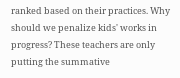ranked based on their practices. Why should we penalize kids' works in progress? These teachers are only putting the summative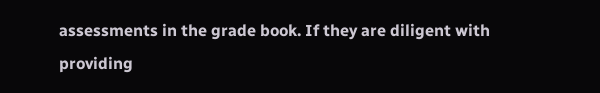assessments in the grade book. If they are diligent with providing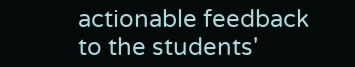actionable feedback to the students'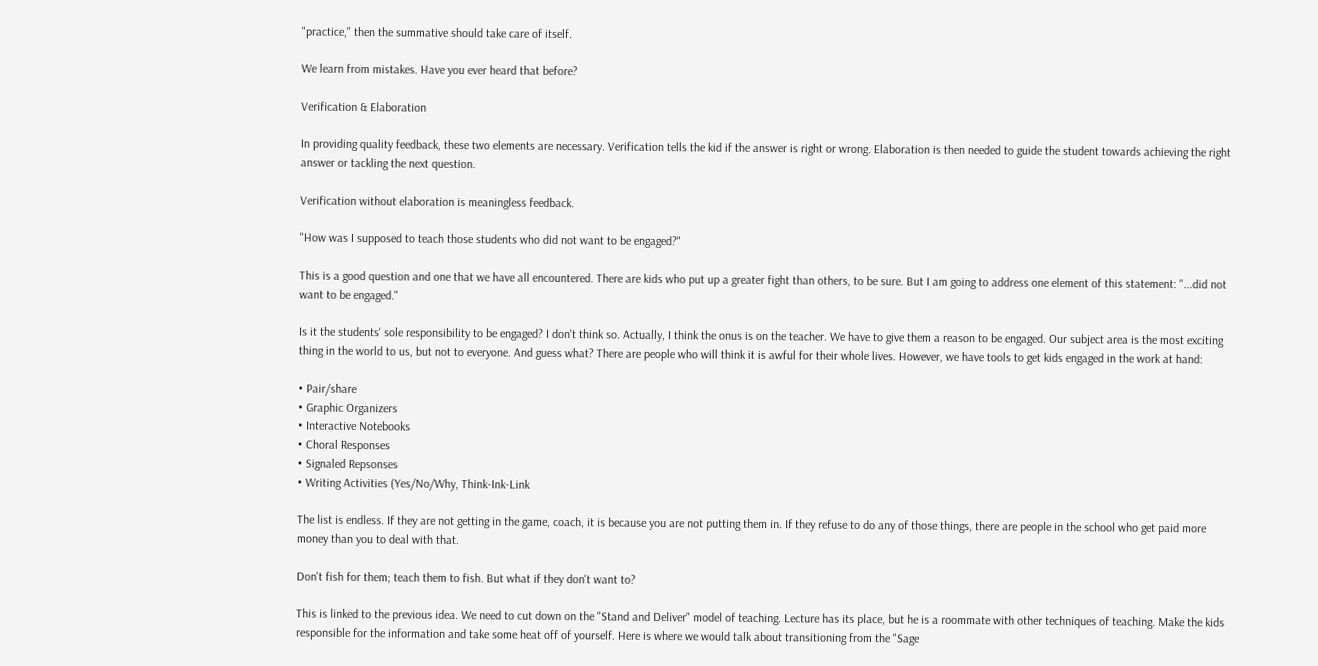"practice," then the summative should take care of itself.

We learn from mistakes. Have you ever heard that before?

Verification & Elaboration

In providing quality feedback, these two elements are necessary. Verification tells the kid if the answer is right or wrong. Elaboration is then needed to guide the student towards achieving the right answer or tackling the next question.

Verification without elaboration is meaningless feedback.

"How was I supposed to teach those students who did not want to be engaged?"

This is a good question and one that we have all encountered. There are kids who put up a greater fight than others, to be sure. But I am going to address one element of this statement: "...did not want to be engaged."

Is it the students' sole responsibility to be engaged? I don't think so. Actually, I think the onus is on the teacher. We have to give them a reason to be engaged. Our subject area is the most exciting thing in the world to us, but not to everyone. And guess what? There are people who will think it is awful for their whole lives. However, we have tools to get kids engaged in the work at hand:

• Pair/share
• Graphic Organizers
• Interactive Notebooks
• Choral Responses
• Signaled Repsonses
• Writing Activities (Yes/No/Why, Think-Ink-Link

The list is endless. If they are not getting in the game, coach, it is because you are not putting them in. If they refuse to do any of those things, there are people in the school who get paid more money than you to deal with that.

Don't fish for them; teach them to fish. But what if they don't want to?

This is linked to the previous idea. We need to cut down on the "Stand and Deliver" model of teaching. Lecture has its place, but he is a roommate with other techniques of teaching. Make the kids responsible for the information and take some heat off of yourself. Here is where we would talk about transitioning from the "Sage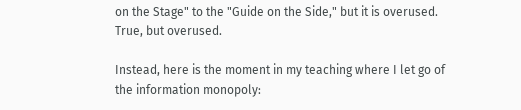on the Stage" to the "Guide on the Side," but it is overused. True, but overused.

Instead, here is the moment in my teaching where I let go of the information monopoly: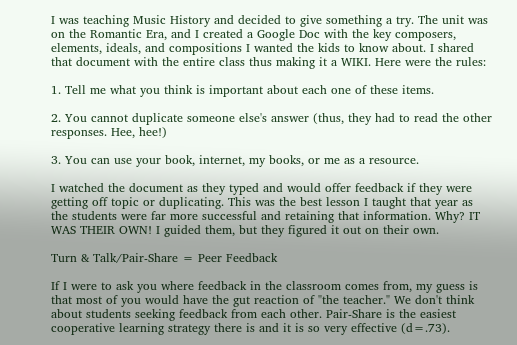I was teaching Music History and decided to give something a try. The unit was on the Romantic Era, and I created a Google Doc with the key composers, elements, ideals, and compositions I wanted the kids to know about. I shared that document with the entire class thus making it a WIKI. Here were the rules:

1. Tell me what you think is important about each one of these items.

2. You cannot duplicate someone else's answer (thus, they had to read the other responses. Hee, hee!)

3. You can use your book, internet, my books, or me as a resource.

I watched the document as they typed and would offer feedback if they were getting off topic or duplicating. This was the best lesson I taught that year as the students were far more successful and retaining that information. Why? IT WAS THEIR OWN! I guided them, but they figured it out on their own.

Turn & Talk/Pair-Share = Peer Feedback

If I were to ask you where feedback in the classroom comes from, my guess is that most of you would have the gut reaction of "the teacher." We don't think about students seeking feedback from each other. Pair-Share is the easiest cooperative learning strategy there is and it is so very effective (d=.73).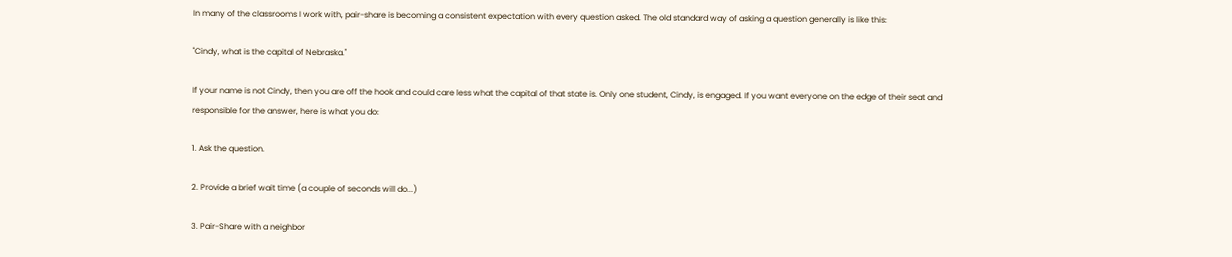In many of the classrooms I work with, pair-share is becoming a consistent expectation with every question asked. The old standard way of asking a question generally is like this:

"Cindy, what is the capital of Nebraska."

If your name is not Cindy, then you are off the hook and could care less what the capital of that state is. Only one student, Cindy, is engaged. If you want everyone on the edge of their seat and responsible for the answer, here is what you do:

1. Ask the question.

2. Provide a brief wait time (a couple of seconds will do...)

3. Pair-Share with a neighbor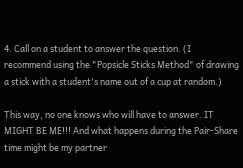4. Call on a student to answer the question. (I recommend using the "Popsicle Sticks Method" of drawing a stick with a student's name out of a cup at random.)

This way, no one knows who will have to answer. IT MIGHT BE ME!!! And what happens during the Pair-Share time might be my partner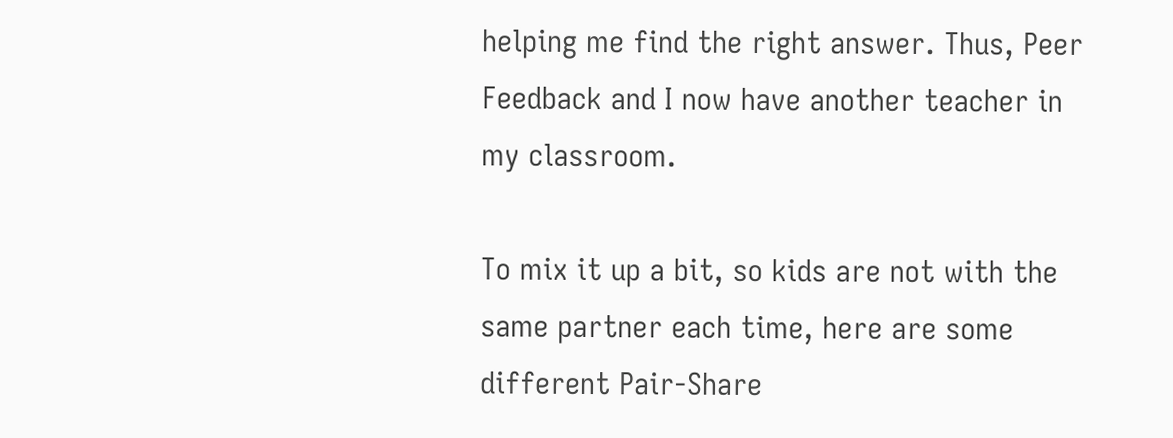helping me find the right answer. Thus, Peer Feedback and I now have another teacher in my classroom.

To mix it up a bit, so kids are not with the same partner each time, here are some different Pair-Share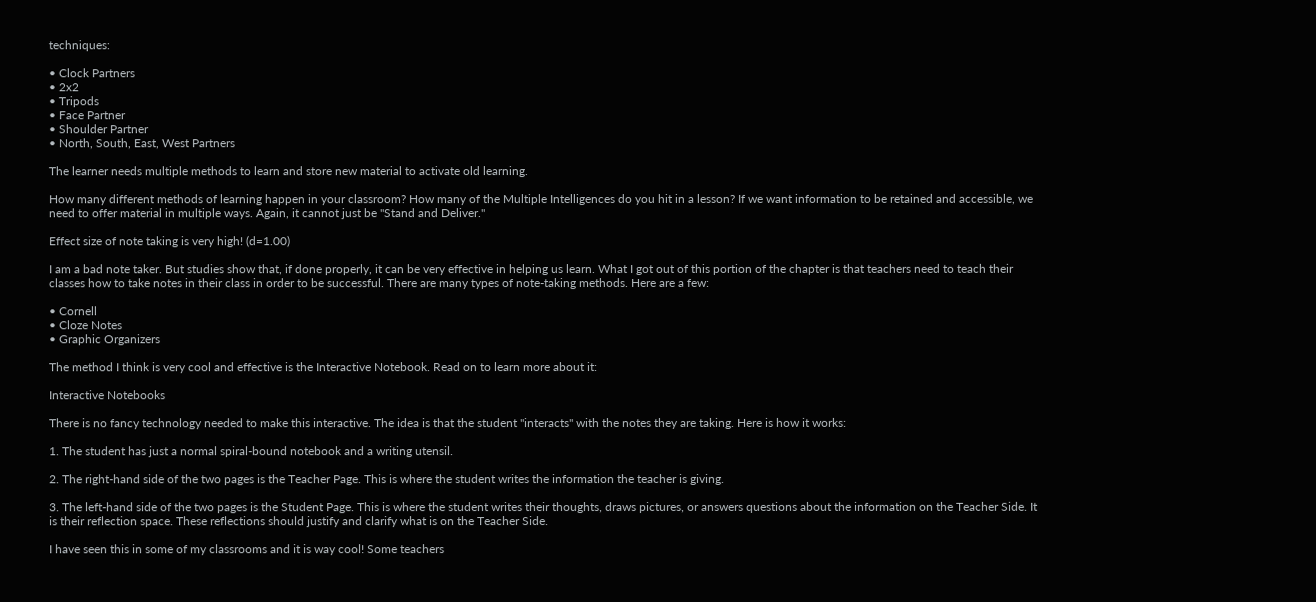techniques:

• Clock Partners
• 2x2
• Tripods
• Face Partner
• Shoulder Partner
• North, South, East, West Partners

The learner needs multiple methods to learn and store new material to activate old learning.

How many different methods of learning happen in your classroom? How many of the Multiple Intelligences do you hit in a lesson? If we want information to be retained and accessible, we need to offer material in multiple ways. Again, it cannot just be "Stand and Deliver."

Effect size of note taking is very high! (d=1.00)

I am a bad note taker. But studies show that, if done properly, it can be very effective in helping us learn. What I got out of this portion of the chapter is that teachers need to teach their classes how to take notes in their class in order to be successful. There are many types of note-taking methods. Here are a few:

• Cornell
• Cloze Notes
• Graphic Organizers

The method I think is very cool and effective is the Interactive Notebook. Read on to learn more about it:

Interactive Notebooks

There is no fancy technology needed to make this interactive. The idea is that the student "interacts" with the notes they are taking. Here is how it works:

1. The student has just a normal spiral-bound notebook and a writing utensil.

2. The right-hand side of the two pages is the Teacher Page. This is where the student writes the information the teacher is giving.

3. The left-hand side of the two pages is the Student Page. This is where the student writes their thoughts, draws pictures, or answers questions about the information on the Teacher Side. It is their reflection space. These reflections should justify and clarify what is on the Teacher Side.

I have seen this in some of my classrooms and it is way cool! Some teachers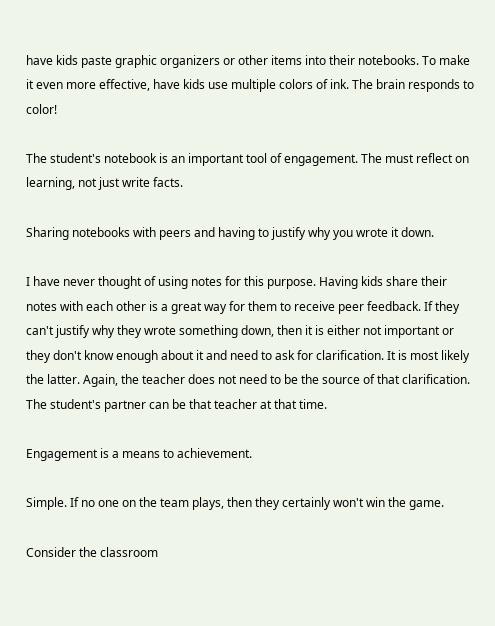have kids paste graphic organizers or other items into their notebooks. To make it even more effective, have kids use multiple colors of ink. The brain responds to color!

The student's notebook is an important tool of engagement. The must reflect on learning, not just write facts.

Sharing notebooks with peers and having to justify why you wrote it down.

I have never thought of using notes for this purpose. Having kids share their notes with each other is a great way for them to receive peer feedback. If they can't justify why they wrote something down, then it is either not important or they don't know enough about it and need to ask for clarification. It is most likely the latter. Again, the teacher does not need to be the source of that clarification. The student's partner can be that teacher at that time.

Engagement is a means to achievement.

Simple. If no one on the team plays, then they certainly won't win the game.

Consider the classroom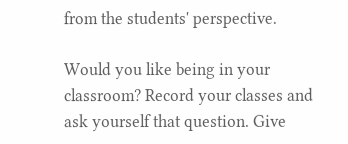from the students' perspective.

Would you like being in your classroom? Record your classes and ask yourself that question. Give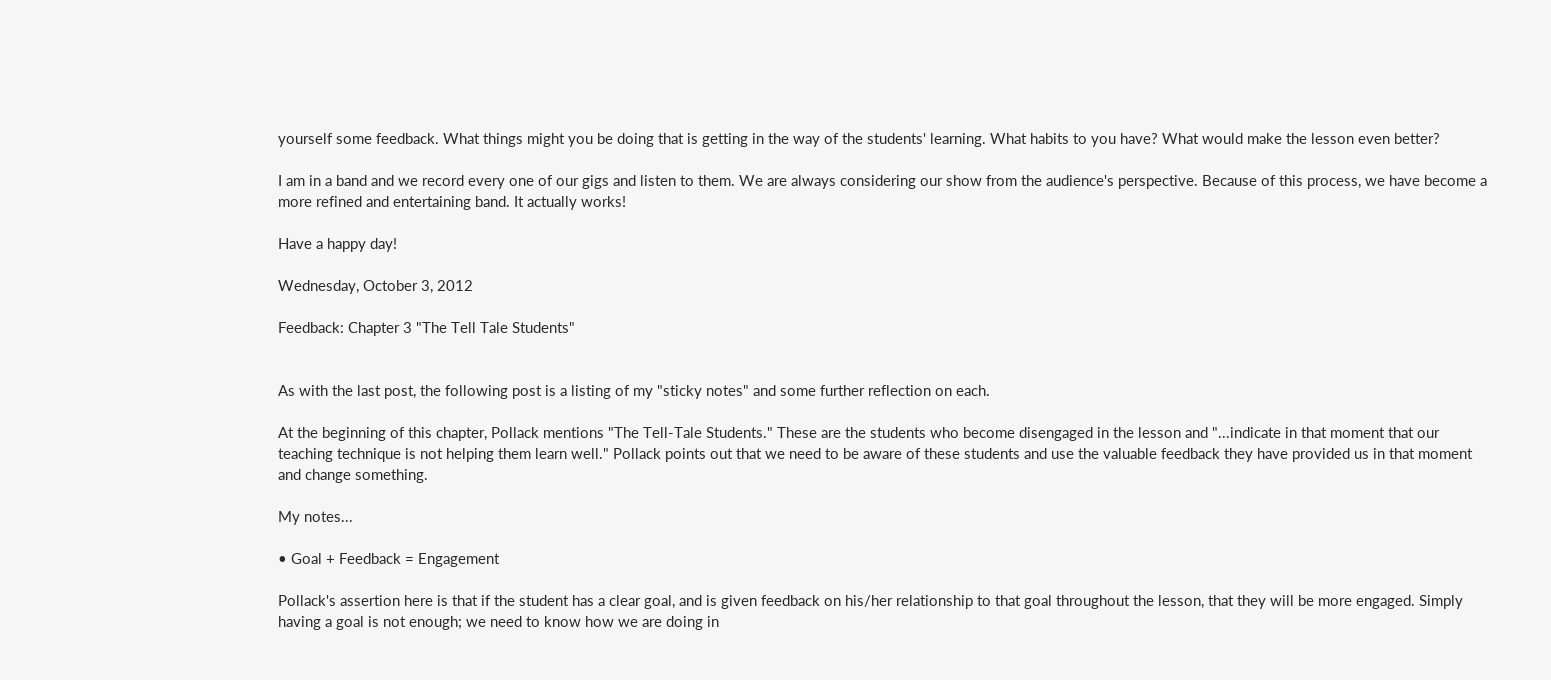yourself some feedback. What things might you be doing that is getting in the way of the students' learning. What habits to you have? What would make the lesson even better?

I am in a band and we record every one of our gigs and listen to them. We are always considering our show from the audience's perspective. Because of this process, we have become a more refined and entertaining band. It actually works!

Have a happy day!

Wednesday, October 3, 2012

Feedback: Chapter 3 "The Tell Tale Students"


As with the last post, the following post is a listing of my "sticky notes" and some further reflection on each.

At the beginning of this chapter, Pollack mentions "The Tell-Tale Students." These are the students who become disengaged in the lesson and "...indicate in that moment that our teaching technique is not helping them learn well." Pollack points out that we need to be aware of these students and use the valuable feedback they have provided us in that moment and change something.

My notes...

• Goal + Feedback = Engagement

Pollack's assertion here is that if the student has a clear goal, and is given feedback on his/her relationship to that goal throughout the lesson, that they will be more engaged. Simply having a goal is not enough; we need to know how we are doing in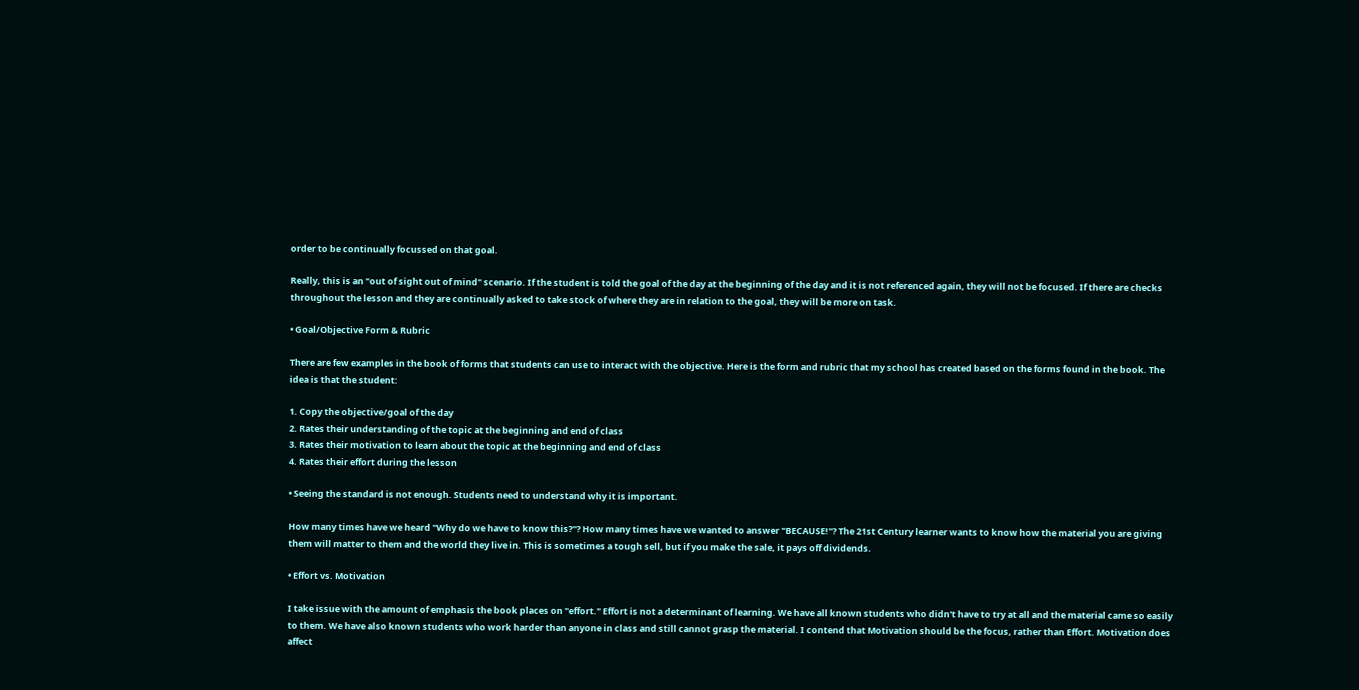order to be continually focussed on that goal.

Really, this is an "out of sight out of mind" scenario. If the student is told the goal of the day at the beginning of the day and it is not referenced again, they will not be focused. If there are checks throughout the lesson and they are continually asked to take stock of where they are in relation to the goal, they will be more on task.

• Goal/Objective Form & Rubric

There are few examples in the book of forms that students can use to interact with the objective. Here is the form and rubric that my school has created based on the forms found in the book. The idea is that the student:

1. Copy the objective/goal of the day
2. Rates their understanding of the topic at the beginning and end of class
3. Rates their motivation to learn about the topic at the beginning and end of class
4. Rates their effort during the lesson

• Seeing the standard is not enough. Students need to understand why it is important.

How many times have we heard "Why do we have to know this?"? How many times have we wanted to answer "BECAUSE!"? The 21st Century learner wants to know how the material you are giving them will matter to them and the world they live in. This is sometimes a tough sell, but if you make the sale, it pays off dividends.

• Effort vs. Motivation

I take issue with the amount of emphasis the book places on "effort." Effort is not a determinant of learning. We have all known students who didn't have to try at all and the material came so easily to them. We have also known students who work harder than anyone in class and still cannot grasp the material. I contend that Motivation should be the focus, rather than Effort. Motivation does affect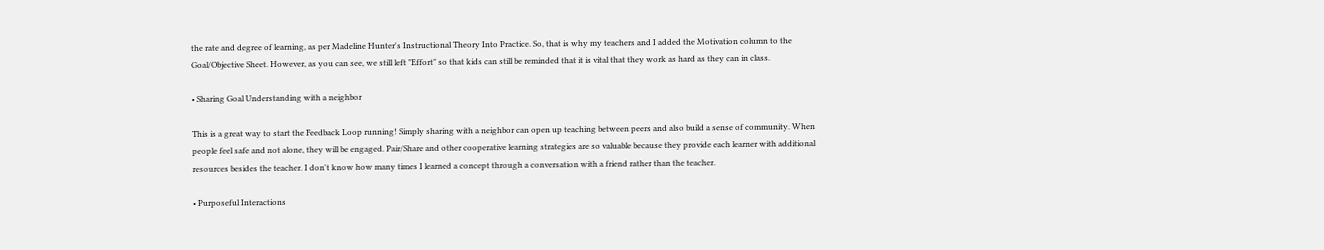the rate and degree of learning, as per Madeline Hunter's Instructional Theory Into Practice. So, that is why my teachers and I added the Motivation column to the Goal/Objective Sheet. However, as you can see, we still left "Effort" so that kids can still be reminded that it is vital that they work as hard as they can in class.

• Sharing Goal Understanding with a neighbor

This is a great way to start the Feedback Loop running! Simply sharing with a neighbor can open up teaching between peers and also build a sense of community. When people feel safe and not alone, they will be engaged. Pair/Share and other cooperative learning strategies are so valuable because they provide each learner with additional resources besides the teacher. I don't know how many times I learned a concept through a conversation with a friend rather than the teacher.

• Purposeful Interactions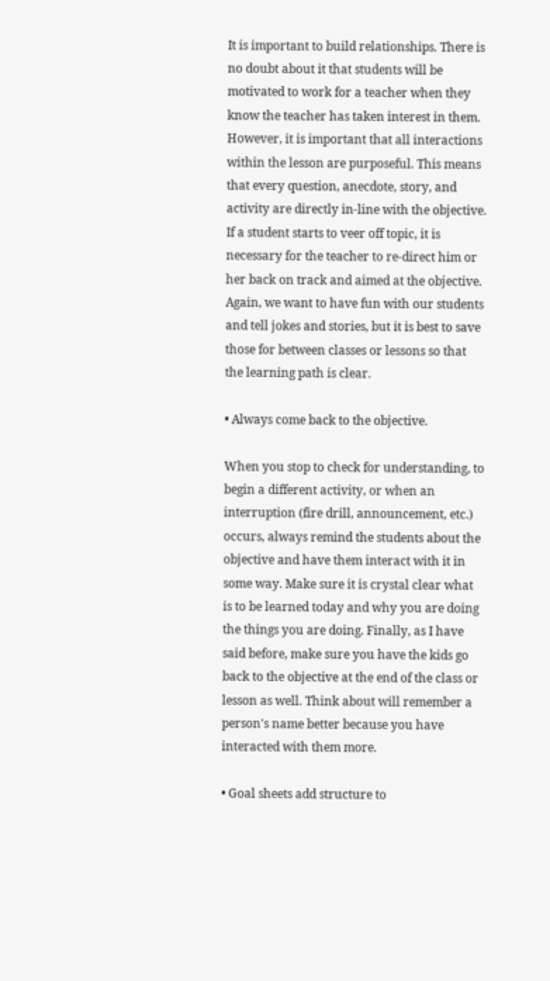It is important to build relationships. There is no doubt about it that students will be motivated to work for a teacher when they know the teacher has taken interest in them. However, it is important that all interactions within the lesson are purposeful. This means that every question, anecdote, story, and activity are directly in-line with the objective. If a student starts to veer off topic, it is necessary for the teacher to re-direct him or her back on track and aimed at the objective. Again, we want to have fun with our students and tell jokes and stories, but it is best to save those for between classes or lessons so that the learning path is clear.

• Always come back to the objective.

When you stop to check for understanding, to begin a different activity, or when an interruption (fire drill, announcement, etc.) occurs, always remind the students about the objective and have them interact with it in some way. Make sure it is crystal clear what is to be learned today and why you are doing the things you are doing. Finally, as I have said before, make sure you have the kids go back to the objective at the end of the class or lesson as well. Think about will remember a person's name better because you have interacted with them more.

• Goal sheets add structure to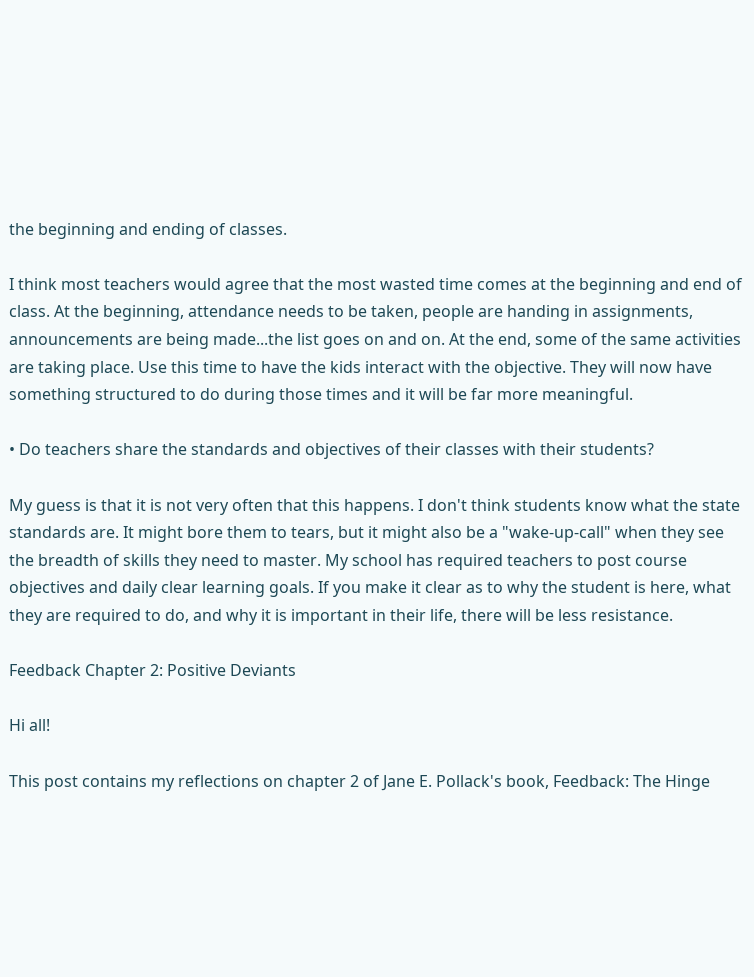the beginning and ending of classes.

I think most teachers would agree that the most wasted time comes at the beginning and end of class. At the beginning, attendance needs to be taken, people are handing in assignments, announcements are being made...the list goes on and on. At the end, some of the same activities are taking place. Use this time to have the kids interact with the objective. They will now have something structured to do during those times and it will be far more meaningful.

• Do teachers share the standards and objectives of their classes with their students?

My guess is that it is not very often that this happens. I don't think students know what the state standards are. It might bore them to tears, but it might also be a "wake-up-call" when they see the breadth of skills they need to master. My school has required teachers to post course objectives and daily clear learning goals. If you make it clear as to why the student is here, what they are required to do, and why it is important in their life, there will be less resistance.

Feedback Chapter 2: Positive Deviants

Hi all!

This post contains my reflections on chapter 2 of Jane E. Pollack's book, Feedback: The Hinge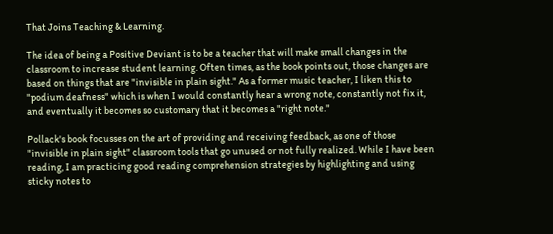That Joins Teaching & Learning.

The idea of being a Positive Deviant is to be a teacher that will make small changes in the classroom to increase student learning. Often times, as the book points out, those changes are based on things that are "invisible in plain sight." As a former music teacher, I liken this to "podium deafness" which is when I would constantly hear a wrong note, constantly not fix it, and eventually it becomes so customary that it becomes a "right note."

Pollack's book focusses on the art of providing and receiving feedback, as one of those "invisible in plain sight" classroom tools that go unused or not fully realized. While I have been reading, I am practicing good reading comprehension strategies by highlighting and using sticky notes to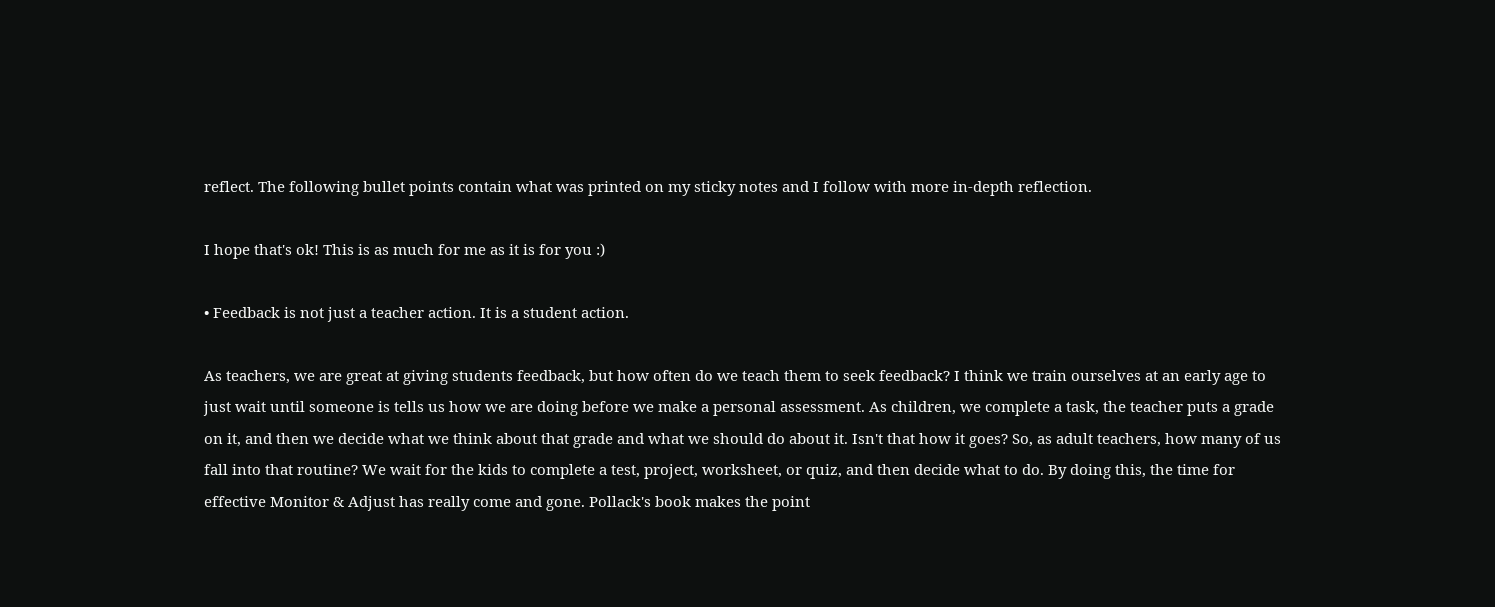reflect. The following bullet points contain what was printed on my sticky notes and I follow with more in-depth reflection.

I hope that's ok! This is as much for me as it is for you :)

• Feedback is not just a teacher action. It is a student action.

As teachers, we are great at giving students feedback, but how often do we teach them to seek feedback? I think we train ourselves at an early age to just wait until someone is tells us how we are doing before we make a personal assessment. As children, we complete a task, the teacher puts a grade on it, and then we decide what we think about that grade and what we should do about it. Isn't that how it goes? So, as adult teachers, how many of us fall into that routine? We wait for the kids to complete a test, project, worksheet, or quiz, and then decide what to do. By doing this, the time for effective Monitor & Adjust has really come and gone. Pollack's book makes the point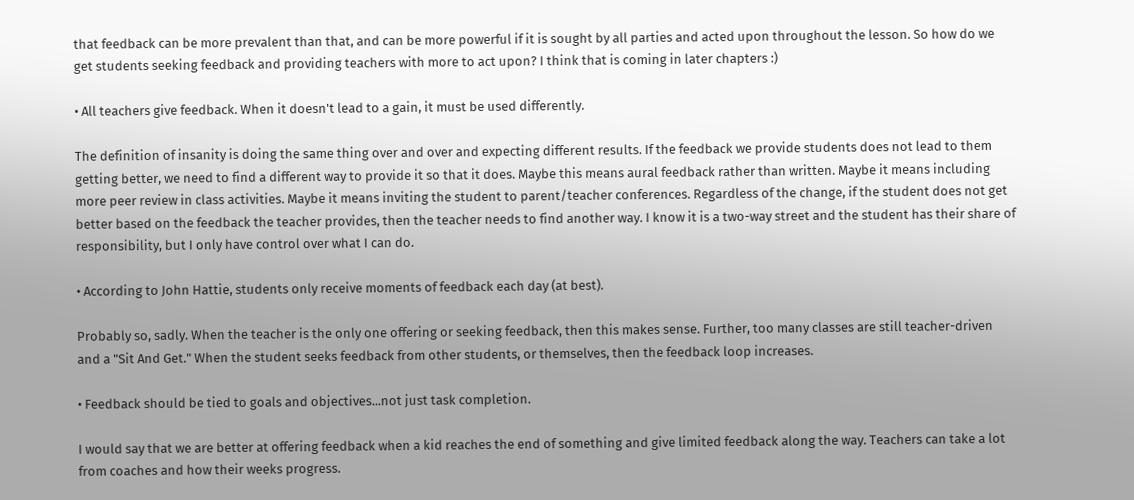that feedback can be more prevalent than that, and can be more powerful if it is sought by all parties and acted upon throughout the lesson. So how do we get students seeking feedback and providing teachers with more to act upon? I think that is coming in later chapters :)

• All teachers give feedback. When it doesn't lead to a gain, it must be used differently.

The definition of insanity is doing the same thing over and over and expecting different results. If the feedback we provide students does not lead to them getting better, we need to find a different way to provide it so that it does. Maybe this means aural feedback rather than written. Maybe it means including more peer review in class activities. Maybe it means inviting the student to parent/teacher conferences. Regardless of the change, if the student does not get better based on the feedback the teacher provides, then the teacher needs to find another way. I know it is a two-way street and the student has their share of responsibility, but I only have control over what I can do.

• According to John Hattie, students only receive moments of feedback each day (at best).

Probably so, sadly. When the teacher is the only one offering or seeking feedback, then this makes sense. Further, too many classes are still teacher-driven and a "Sit And Get." When the student seeks feedback from other students, or themselves, then the feedback loop increases.

• Feedback should be tied to goals and objectives...not just task completion.

I would say that we are better at offering feedback when a kid reaches the end of something and give limited feedback along the way. Teachers can take a lot from coaches and how their weeks progress.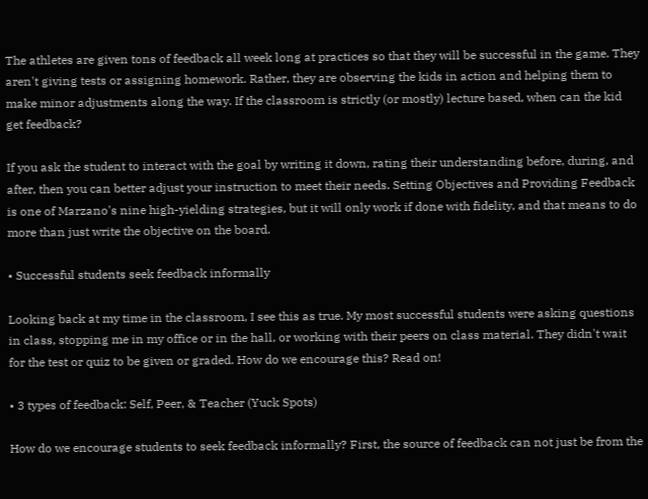The athletes are given tons of feedback all week long at practices so that they will be successful in the game. They aren't giving tests or assigning homework. Rather, they are observing the kids in action and helping them to make minor adjustments along the way. If the classroom is strictly (or mostly) lecture based, when can the kid get feedback?

If you ask the student to interact with the goal by writing it down, rating their understanding before, during, and after, then you can better adjust your instruction to meet their needs. Setting Objectives and Providing Feedback is one of Marzano's nine high-yielding strategies, but it will only work if done with fidelity, and that means to do more than just write the objective on the board.

• Successful students seek feedback informally

Looking back at my time in the classroom, I see this as true. My most successful students were asking questions in class, stopping me in my office or in the hall, or working with their peers on class material. They didn't wait for the test or quiz to be given or graded. How do we encourage this? Read on!

• 3 types of feedback: Self, Peer, & Teacher (Yuck Spots)

How do we encourage students to seek feedback informally? First, the source of feedback can not just be from the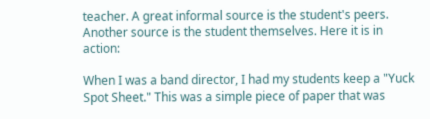teacher. A great informal source is the student's peers. Another source is the student themselves. Here it is in action:

When I was a band director, I had my students keep a "Yuck Spot Sheet." This was a simple piece of paper that was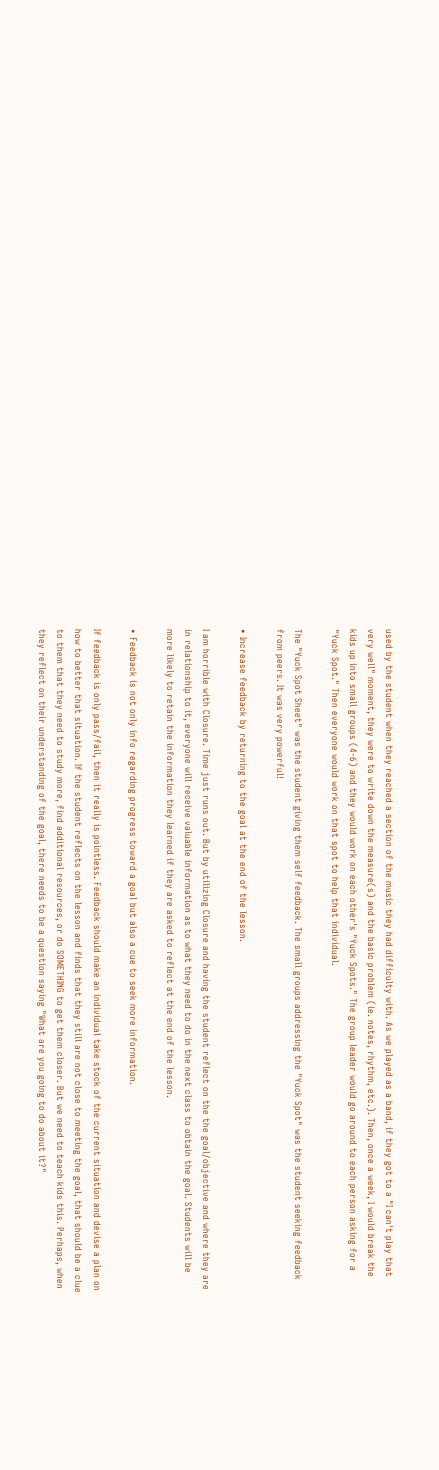used by the student when they reached a section of the music they had difficulty with. As we played as a band, if they got to a "I can't play that very well" moment, they were to write down the measure(s) and the basic problem (ie. notes, rhythm, etc.). Then, once a week, I would break the kids up into small groups (4-6) and they would work on each other's "Yuck Spots." The group leader would go around to each person asking for a "Yuck Spot." Then everyone would work on that spot to help that individual.

The "Yuck Spot Sheet" was the student giving them self feedback. The small groups addressing the "Yuck Spot" was the student seeking feedback from peers. It was very powerful!

• Increase feedback by returning to the goal at the end of the lesson.

I am horrible with Closure. Time just runs out. But by utilizing Closure and having the student reflect on the the goal/objective and where they are in relationship to it, everyone will receive valuable information as to what they need to do in the next class to obtain the goal. Students will be more likely to retain the information they learned if they are asked to reflect at the end of the lesson.

• Feedback is not only info regarding progress toward a goal but also a cue to seek more information.

If feedback is only pass/fail, then it really is pointless. Feedback should make an individual take stock of the current situation and devise a plan on how to better that situation. If the student reflects on the lesson and finds that they still are not close to meeting the goal, that should be a clue to them that they need to study more, find additional resources, or do SOMETHING to get them closer. But we need to teach kids this. Perhaps, when they reflect on their understanding of the goal, there needs to be a question saying "What are you going to do about it?"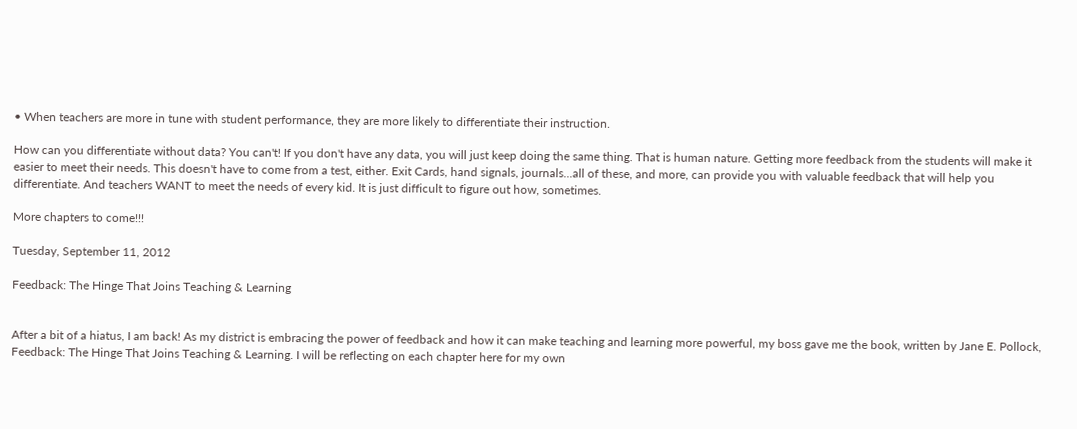• When teachers are more in tune with student performance, they are more likely to differentiate their instruction.

How can you differentiate without data? You can't! If you don't have any data, you will just keep doing the same thing. That is human nature. Getting more feedback from the students will make it easier to meet their needs. This doesn't have to come from a test, either. Exit Cards, hand signals, journals...all of these, and more, can provide you with valuable feedback that will help you differentiate. And teachers WANT to meet the needs of every kid. It is just difficult to figure out how, sometimes.

More chapters to come!!!

Tuesday, September 11, 2012

Feedback: The Hinge That Joins Teaching & Learning


After a bit of a hiatus, I am back! As my district is embracing the power of feedback and how it can make teaching and learning more powerful, my boss gave me the book, written by Jane E. Pollock, Feedback: The Hinge That Joins Teaching & Learning. I will be reflecting on each chapter here for my own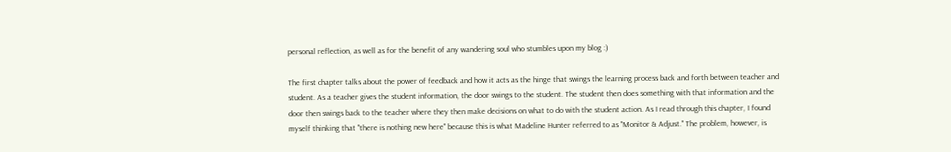personal reflection, as well as for the benefit of any wandering soul who stumbles upon my blog :)

The first chapter talks about the power of feedback and how it acts as the hinge that swings the learning process back and forth between teacher and student. As a teacher gives the student information, the door swings to the student. The student then does something with that information and the door then swings back to the teacher where they then make decisions on what to do with the student action. As I read through this chapter, I found myself thinking that "there is nothing new here" because this is what Madeline Hunter referred to as "Monitor & Adjust." The problem, however, is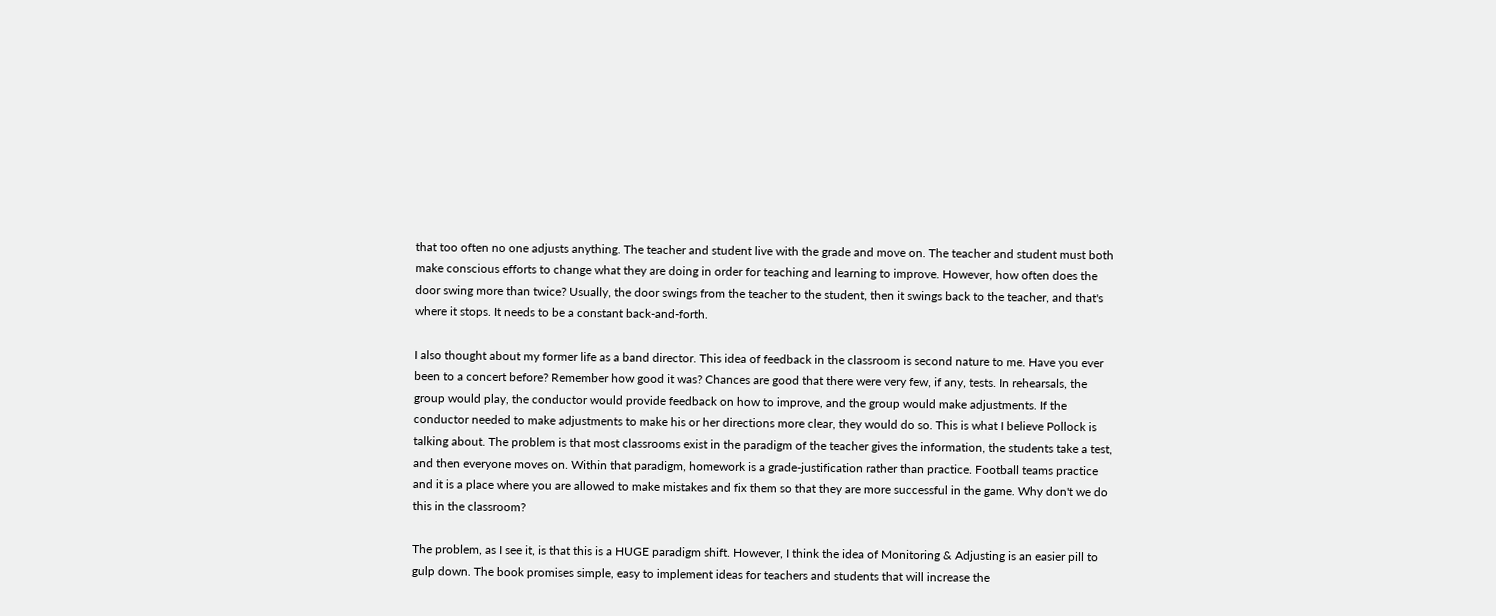that too often no one adjusts anything. The teacher and student live with the grade and move on. The teacher and student must both make conscious efforts to change what they are doing in order for teaching and learning to improve. However, how often does the door swing more than twice? Usually, the door swings from the teacher to the student, then it swings back to the teacher, and that's where it stops. It needs to be a constant back-and-forth.

I also thought about my former life as a band director. This idea of feedback in the classroom is second nature to me. Have you ever been to a concert before? Remember how good it was? Chances are good that there were very few, if any, tests. In rehearsals, the group would play, the conductor would provide feedback on how to improve, and the group would make adjustments. If the conductor needed to make adjustments to make his or her directions more clear, they would do so. This is what I believe Pollock is talking about. The problem is that most classrooms exist in the paradigm of the teacher gives the information, the students take a test, and then everyone moves on. Within that paradigm, homework is a grade-justification rather than practice. Football teams practice and it is a place where you are allowed to make mistakes and fix them so that they are more successful in the game. Why don't we do this in the classroom?

The problem, as I see it, is that this is a HUGE paradigm shift. However, I think the idea of Monitoring & Adjusting is an easier pill to gulp down. The book promises simple, easy to implement ideas for teachers and students that will increase the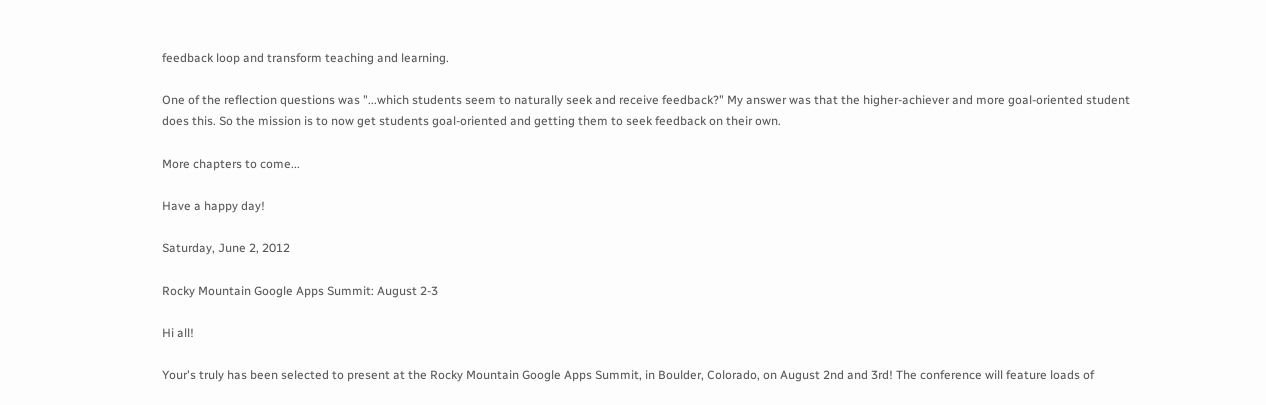feedback loop and transform teaching and learning.

One of the reflection questions was "...which students seem to naturally seek and receive feedback?" My answer was that the higher-achiever and more goal-oriented student does this. So the mission is to now get students goal-oriented and getting them to seek feedback on their own.

More chapters to come...

Have a happy day!

Saturday, June 2, 2012

Rocky Mountain Google Apps Summit: August 2-3

Hi all!

Your's truly has been selected to present at the Rocky Mountain Google Apps Summit, in Boulder, Colorado, on August 2nd and 3rd! The conference will feature loads of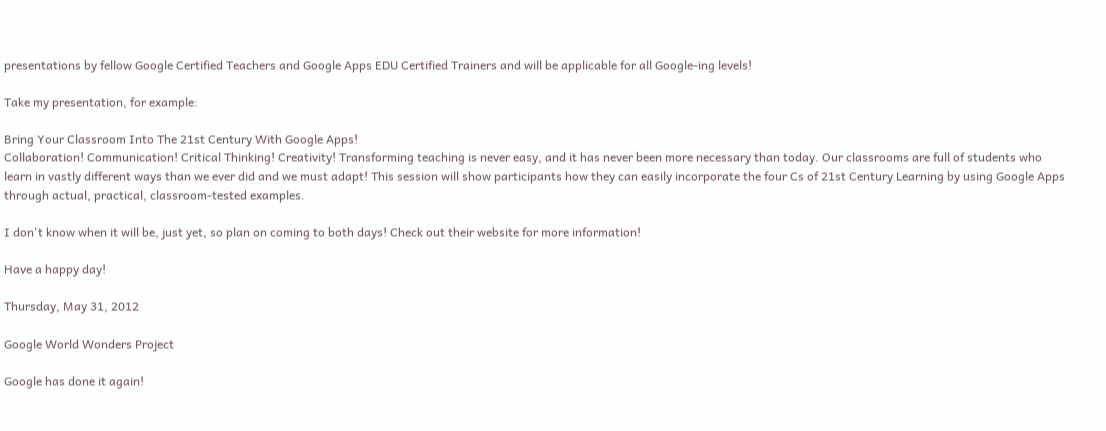presentations by fellow Google Certified Teachers and Google Apps EDU Certified Trainers and will be applicable for all Google-ing levels!

Take my presentation, for example:

Bring Your Classroom Into The 21st Century With Google Apps!
Collaboration! Communication! Critical Thinking! Creativity! Transforming teaching is never easy, and it has never been more necessary than today. Our classrooms are full of students who learn in vastly different ways than we ever did and we must adapt! This session will show participants how they can easily incorporate the four Cs of 21st Century Learning by using Google Apps through actual, practical, classroom-tested examples.

I don't know when it will be, just yet, so plan on coming to both days! Check out their website for more information!

Have a happy day!

Thursday, May 31, 2012

Google World Wonders Project

Google has done it again!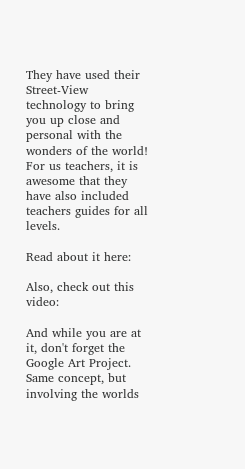They have used their Street-View technology to bring you up close and personal with the wonders of the world! For us teachers, it is awesome that they have also included teachers guides for all levels.

Read about it here:

Also, check out this video:

And while you are at it, don't forget the Google Art Project. Same concept, but involving the worlds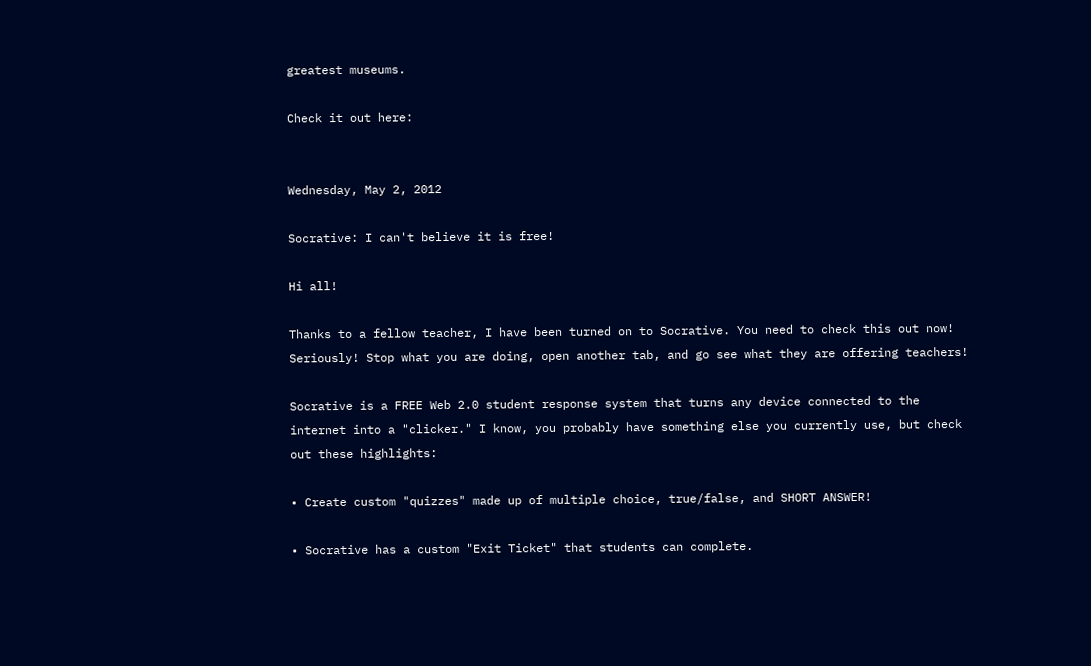greatest museums.

Check it out here:


Wednesday, May 2, 2012

Socrative: I can't believe it is free!

Hi all!

Thanks to a fellow teacher, I have been turned on to Socrative. You need to check this out now! Seriously! Stop what you are doing, open another tab, and go see what they are offering teachers!

Socrative is a FREE Web 2.0 student response system that turns any device connected to the internet into a "clicker." I know, you probably have something else you currently use, but check out these highlights:

• Create custom "quizzes" made up of multiple choice, true/false, and SHORT ANSWER!

• Socrative has a custom "Exit Ticket" that students can complete.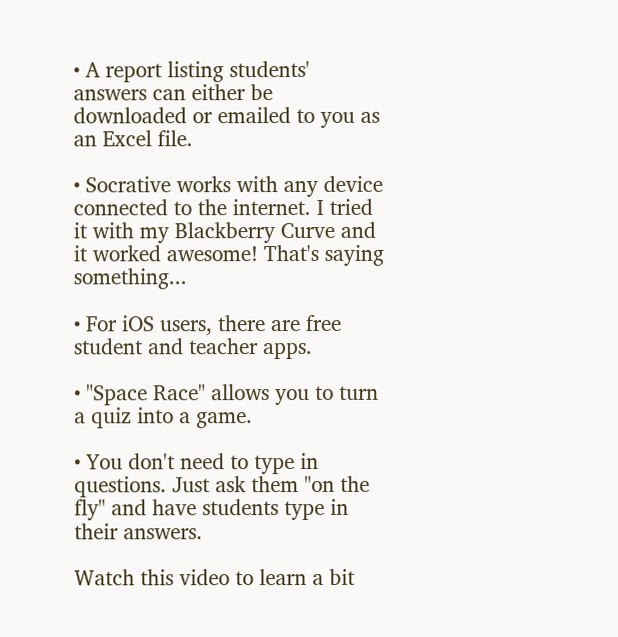• A report listing students' answers can either be downloaded or emailed to you as an Excel file.

• Socrative works with any device connected to the internet. I tried it with my Blackberry Curve and it worked awesome! That's saying something...

• For iOS users, there are free student and teacher apps.

• "Space Race" allows you to turn a quiz into a game.

• You don't need to type in questions. Just ask them "on the fly" and have students type in their answers.

Watch this video to learn a bit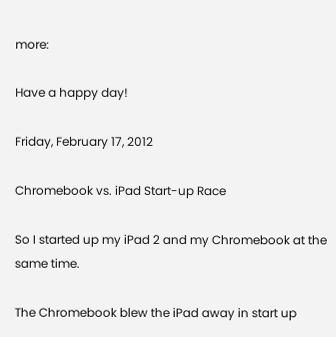more:

Have a happy day!

Friday, February 17, 2012

Chromebook vs. iPad Start-up Race

So I started up my iPad 2 and my Chromebook at the same time.

The Chromebook blew the iPad away in start up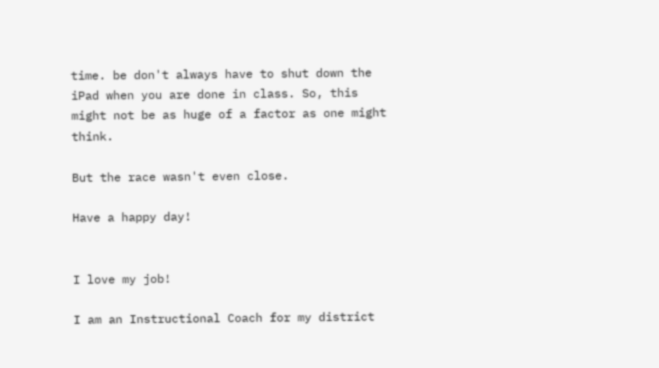time. be don't always have to shut down the iPad when you are done in class. So, this might not be as huge of a factor as one might think.

But the race wasn't even close.

Have a happy day!


I love my job!

I am an Instructional Coach for my district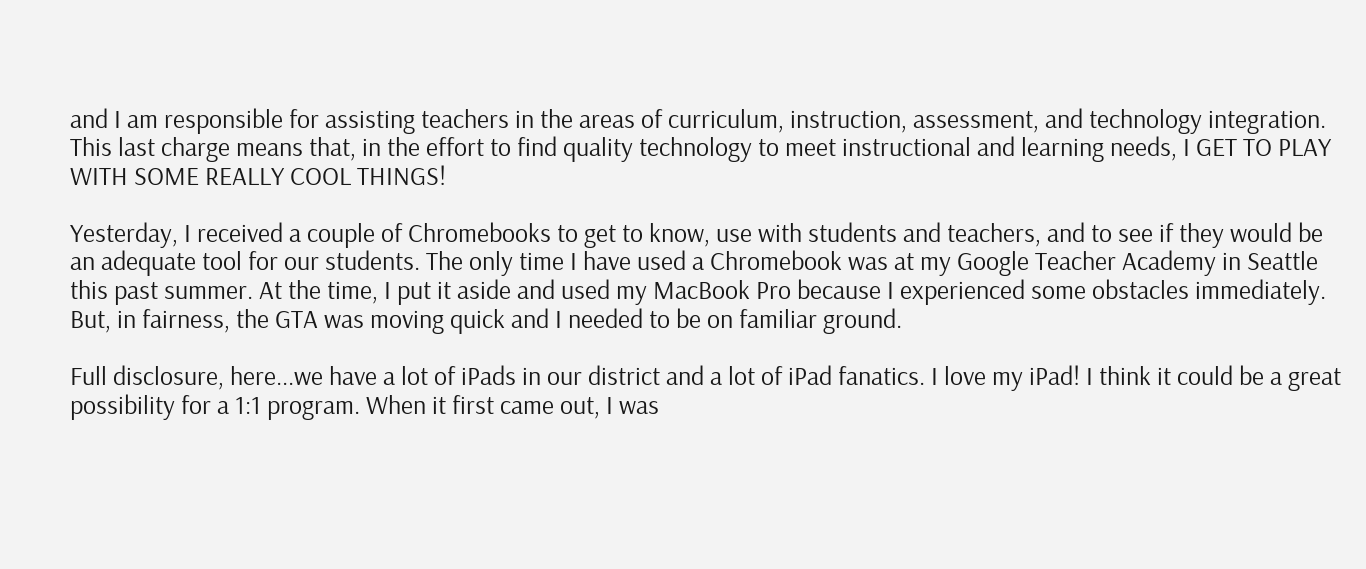and I am responsible for assisting teachers in the areas of curriculum, instruction, assessment, and technology integration. This last charge means that, in the effort to find quality technology to meet instructional and learning needs, I GET TO PLAY WITH SOME REALLY COOL THINGS!

Yesterday, I received a couple of Chromebooks to get to know, use with students and teachers, and to see if they would be an adequate tool for our students. The only time I have used a Chromebook was at my Google Teacher Academy in Seattle this past summer. At the time, I put it aside and used my MacBook Pro because I experienced some obstacles immediately. But, in fairness, the GTA was moving quick and I needed to be on familiar ground.

Full disclosure, here...we have a lot of iPads in our district and a lot of iPad fanatics. I love my iPad! I think it could be a great possibility for a 1:1 program. When it first came out, I was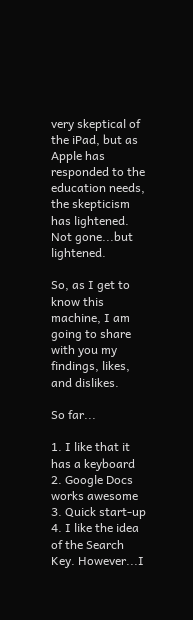very skeptical of the iPad, but as Apple has responded to the education needs, the skepticism has lightened. Not gone...but lightened.

So, as I get to know this machine, I am going to share with you my findings, likes, and dislikes.

So far...

1. I like that it has a keyboard
2. Google Docs works awesome
3. Quick start-up
4. I like the idea of the Search Key. However...I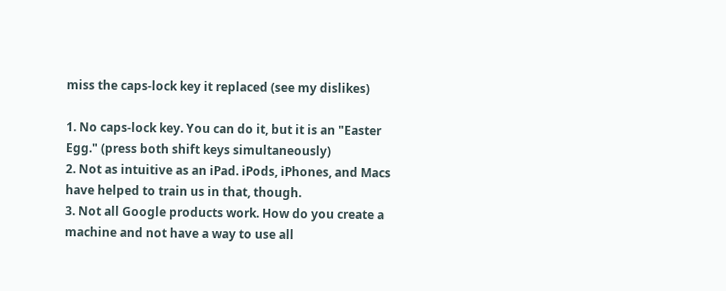miss the caps-lock key it replaced (see my dislikes)

1. No caps-lock key. You can do it, but it is an "Easter Egg." (press both shift keys simultaneously)
2. Not as intuitive as an iPad. iPods, iPhones, and Macs have helped to train us in that, though.
3. Not all Google products work. How do you create a machine and not have a way to use all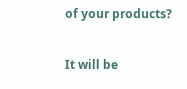of your products?

It will be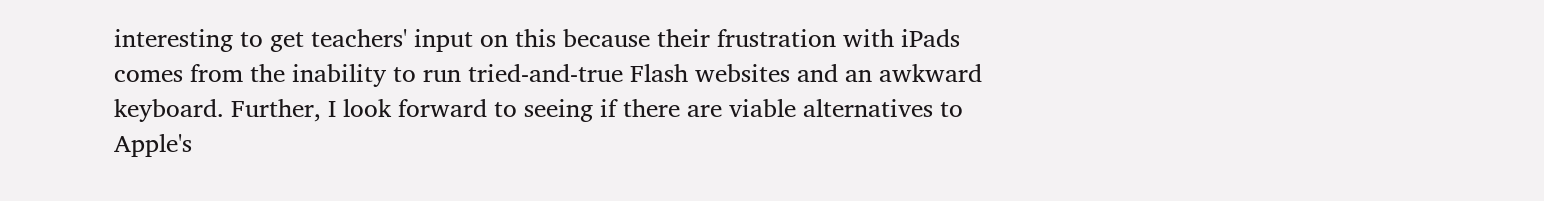interesting to get teachers' input on this because their frustration with iPads comes from the inability to run tried-and-true Flash websites and an awkward keyboard. Further, I look forward to seeing if there are viable alternatives to Apple's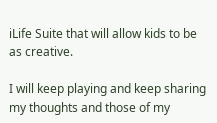iLife Suite that will allow kids to be as creative.

I will keep playing and keep sharing my thoughts and those of my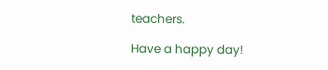teachers.

Have a happy day!